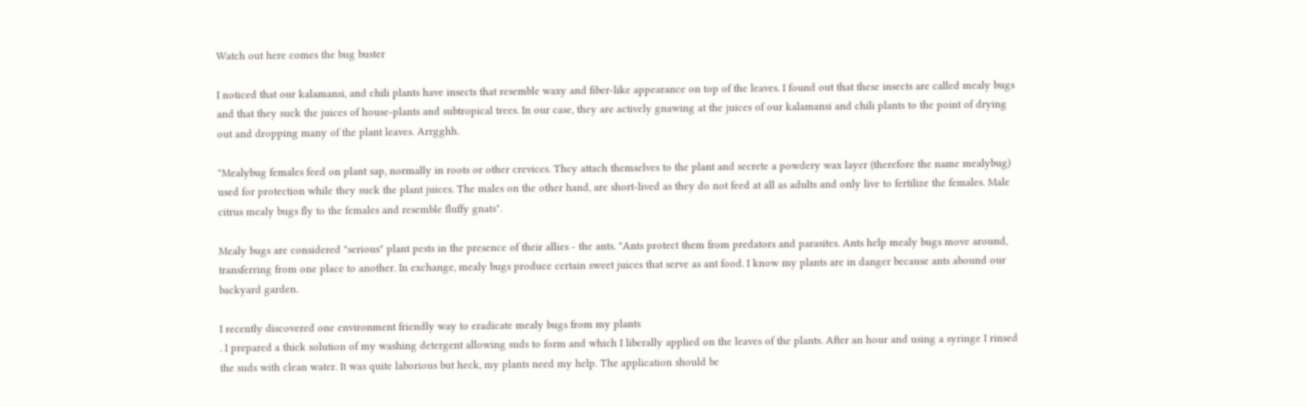Watch out here comes the bug buster

I noticed that our kalamansi, and chili plants have insects that resemble waxy and fiber-like appearance on top of the leaves. I found out that these insects are called mealy bugs and that they suck the juices of house-plants and subtropical trees. In our case, they are actively gnawing at the juices of our kalamansi and chili plants to the point of drying out and dropping many of the plant leaves. Arrgghh.

"Mealybug females feed on plant sap, normally in roots or other crevices. They attach themselves to the plant and secrete a powdery wax layer (therefore the name mealybug) used for protection while they suck the plant juices. The males on the other hand, are short-lived as they do not feed at all as adults and only live to fertilize the females. Male citrus mealy bugs fly to the females and resemble fluffy gnats".

Mealy bugs are considered "serious" plant pests in the presence of their allies - the ants. "Ants protect them from predators and parasites. Ants help mealy bugs move around, transferring from one place to another. In exchange, mealy bugs produce certain sweet juices that serve as ant food. I know my plants are in danger because ants abound our backyard garden.

I recently discovered one environment friendly way to eradicate mealy bugs from my plants
. I prepared a thick solution of my washing detergent allowing suds to form and which I liberally applied on the leaves of the plants. After an hour and using a syringe I rinsed the suds with clean water. It was quite laborious but heck, my plants need my help. The application should be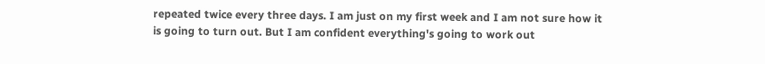repeated twice every three days. I am just on my first week and I am not sure how it is going to turn out. But I am confident everything's going to work out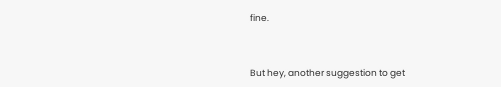fine.



But hey, another suggestion to get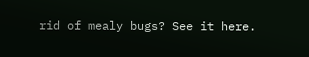rid of mealy bugs? See it here.